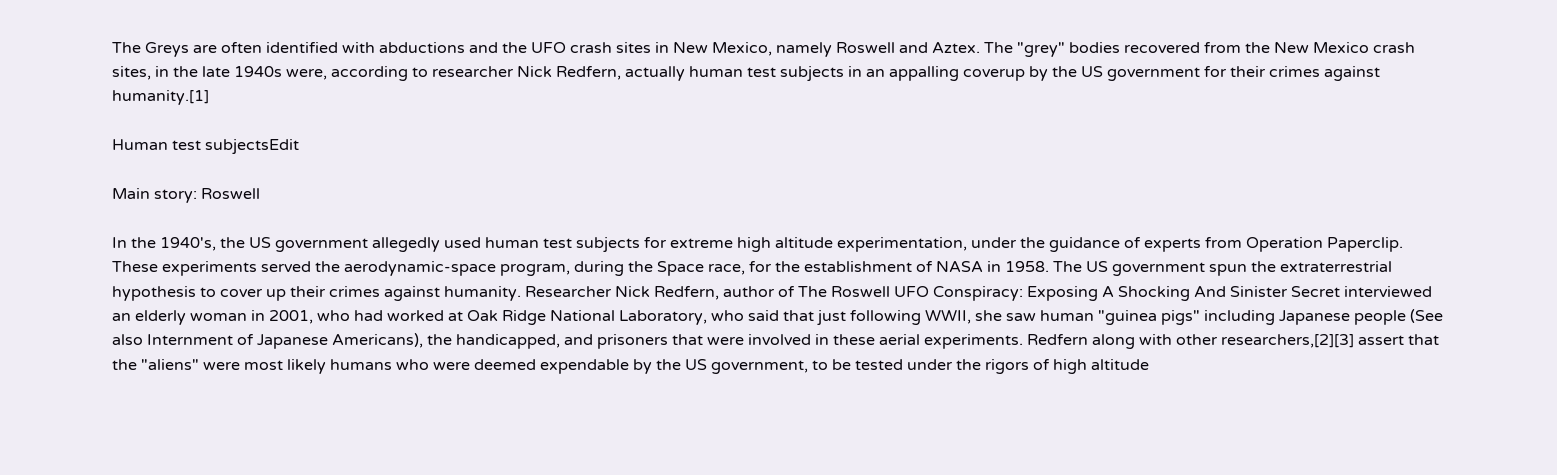The Greys are often identified with abductions and the UFO crash sites in New Mexico, namely Roswell and Aztex. The "grey" bodies recovered from the New Mexico crash sites, in the late 1940s were, according to researcher Nick Redfern, actually human test subjects in an appalling coverup by the US government for their crimes against humanity.[1]

Human test subjectsEdit

Main story: Roswell

In the 1940's, the US government allegedly used human test subjects for extreme high altitude experimentation, under the guidance of experts from Operation Paperclip. These experiments served the aerodynamic-space program, during the Space race, for the establishment of NASA in 1958. The US government spun the extraterrestrial hypothesis to cover up their crimes against humanity. Researcher Nick Redfern, author of The Roswell UFO Conspiracy: Exposing A Shocking And Sinister Secret interviewed an elderly woman in 2001, who had worked at Oak Ridge National Laboratory, who said that just following WWII, she saw human "guinea pigs" including Japanese people (See also Internment of Japanese Americans), the handicapped, and prisoners that were involved in these aerial experiments. Redfern along with other researchers,[2][3] assert that the "aliens" were most likely humans who were deemed expendable by the US government, to be tested under the rigors of high altitude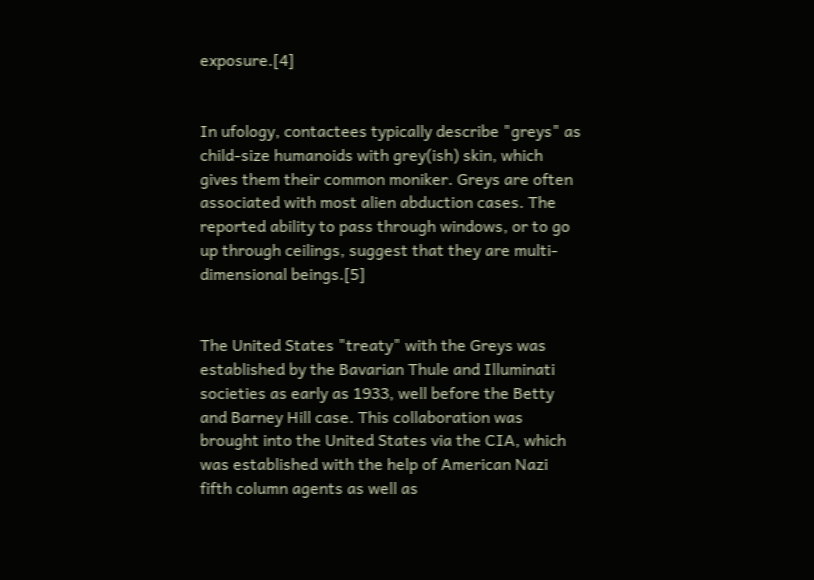exposure.[4]


In ufology, contactees typically describe "greys" as child-size humanoids with grey(ish) skin, which gives them their common moniker. Greys are often associated with most alien abduction cases. The reported ability to pass through windows, or to go up through ceilings, suggest that they are multi-dimensional beings.[5]


The United States "treaty" with the Greys was established by the Bavarian Thule and Illuminati societies as early as 1933, well before the Betty and Barney Hill case. This collaboration was brought into the United States via the CIA, which was established with the help of American Nazi fifth column agents as well as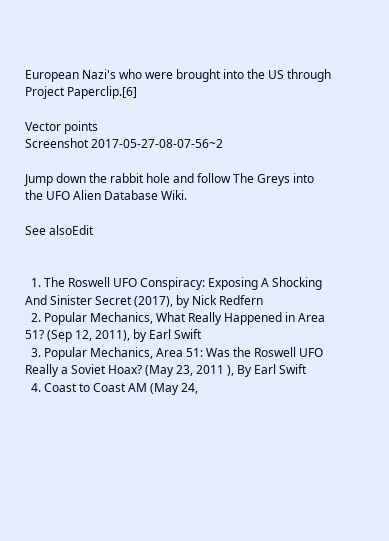European Nazi's who were brought into the US through Project Paperclip.[6]

Vector points
Screenshot 2017-05-27-08-07-56~2

Jump down the rabbit hole and follow The Greys into the UFO Alien Database Wiki.

See alsoEdit


  1. The Roswell UFO Conspiracy: Exposing A Shocking And Sinister Secret (2017), by Nick Redfern
  2. Popular Mechanics, What Really Happened in Area 51? (Sep 12, 2011), by Earl Swift
  3. Popular Mechanics, Area 51: Was the Roswell UFO Really a Soviet Hoax? (May 23, 2011 ), By Earl Swift
  4. Coast to Coast AM (May 24,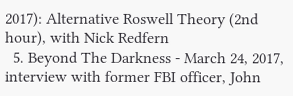2017): Alternative Roswell Theory (2nd hour), with Nick Redfern
  5. Beyond The Darkness - March 24, 2017, interview with former FBI officer, John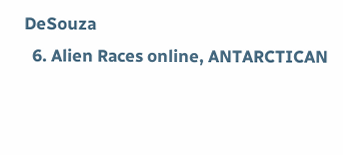DeSouza
  6. Alien Races online, ANTARCTICAN